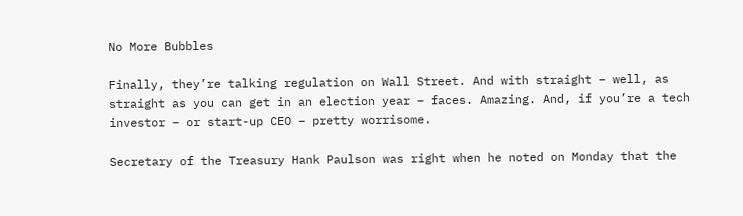No More Bubbles

Finally, they’re talking regulation on Wall Street. And with straight – well, as straight as you can get in an election year – faces. Amazing. And, if you’re a tech investor – or start-up CEO – pretty worrisome.

Secretary of the Treasury Hank Paulson was right when he noted on Monday that the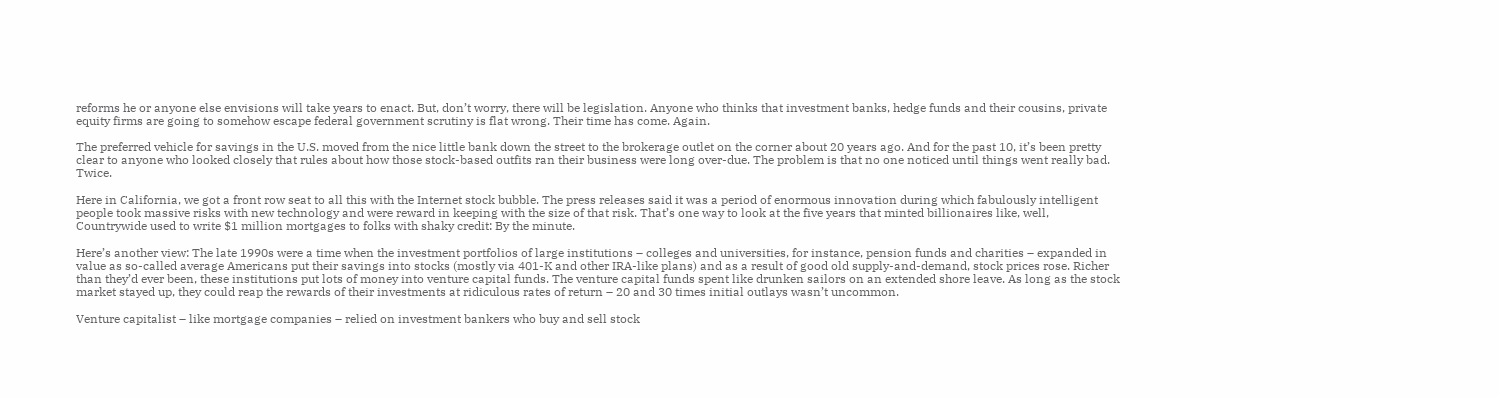reforms he or anyone else envisions will take years to enact. But, don’t worry, there will be legislation. Anyone who thinks that investment banks, hedge funds and their cousins, private equity firms are going to somehow escape federal government scrutiny is flat wrong. Their time has come. Again.

The preferred vehicle for savings in the U.S. moved from the nice little bank down the street to the brokerage outlet on the corner about 20 years ago. And for the past 10, it’s been pretty clear to anyone who looked closely that rules about how those stock-based outfits ran their business were long over-due. The problem is that no one noticed until things went really bad. Twice.

Here in California, we got a front row seat to all this with the Internet stock bubble. The press releases said it was a period of enormous innovation during which fabulously intelligent people took massive risks with new technology and were reward in keeping with the size of that risk. That’s one way to look at the five years that minted billionaires like, well, Countrywide used to write $1 million mortgages to folks with shaky credit: By the minute.

Here’s another view: The late 1990s were a time when the investment portfolios of large institutions – colleges and universities, for instance, pension funds and charities – expanded in value as so-called average Americans put their savings into stocks (mostly via 401-K and other IRA-like plans) and as a result of good old supply-and-demand, stock prices rose. Richer than they’d ever been, these institutions put lots of money into venture capital funds. The venture capital funds spent like drunken sailors on an extended shore leave. As long as the stock market stayed up, they could reap the rewards of their investments at ridiculous rates of return – 20 and 30 times initial outlays wasn’t uncommon.

Venture capitalist – like mortgage companies – relied on investment bankers who buy and sell stock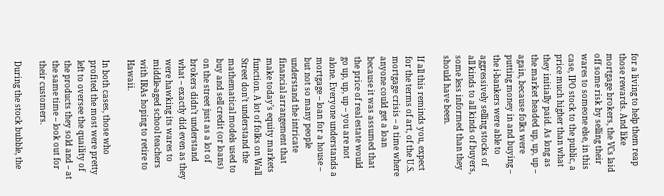for a living to help them reap those rewards. And like mortgage brokers, the VCs laid off some risk by selling their wares to someone else, in this case, IPO stock to the public, a price much higher than what they initially paid. As long as the market headed up, up, up – again, because folks were putting money in and buying – the i-bankers were able to aggressively selling stocks of all kinds to all kinds of buyers, some less informed than they should have been.

If all this reminds you, expect for the terms of art, of the U.S. mortgage crisis – a time where anyone could get a loan because it was assumed that the price of real estate would go up, up, up – you are not alone. Everyone understands a mortgage – loan for a house – but not so many people understand the intricate financial arrangement that make today’s equity markets function. A lot of folks on Wall Street don’t understand the mathematical models used to buy and sell credit (or loans) on the street just as a lot of brokers didn’t understand what – exactly did even as they were hawking its wares to middle-aged school teachers with IRAs hoping to retire to Hawaii.

In both cases, those who profited the most were pretty left to oversee the quaility of the products they sold and – at the same time – look out for their customers.

During the stock bubble, the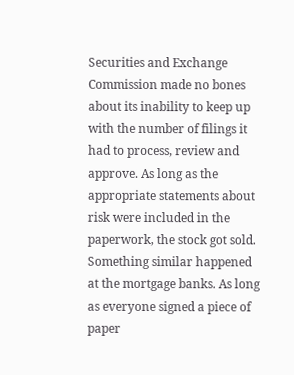Securities and Exchange Commission made no bones about its inability to keep up with the number of filings it had to process, review and approve. As long as the appropriate statements about risk were included in the paperwork, the stock got sold. Something similar happened at the mortgage banks. As long as everyone signed a piece of paper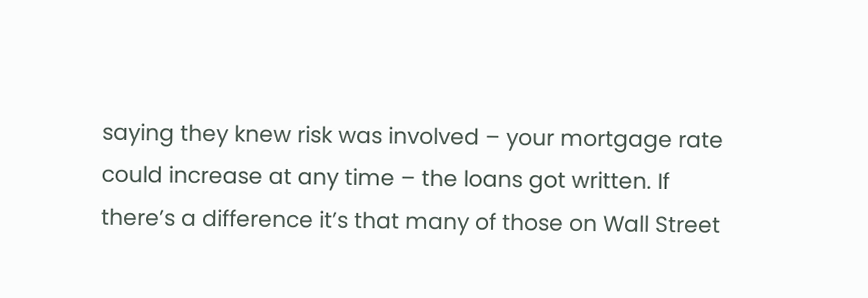saying they knew risk was involved – your mortgage rate could increase at any time – the loans got written. If there’s a difference it’s that many of those on Wall Street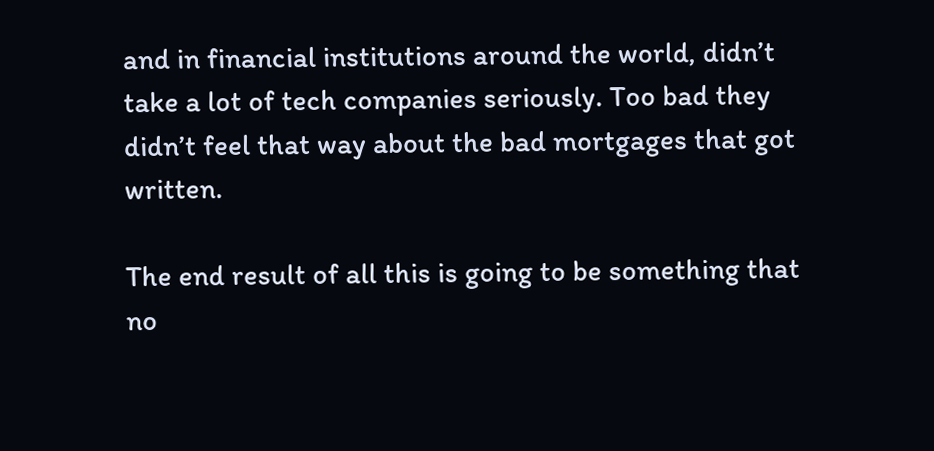and in financial institutions around the world, didn’t take a lot of tech companies seriously. Too bad they didn’t feel that way about the bad mortgages that got written.

The end result of all this is going to be something that no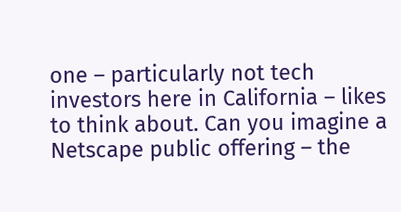one – particularly not tech investors here in California – likes to think about. Can you imagine a Netscape public offering – the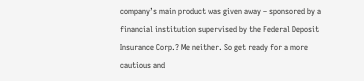company’s main product was given away – sponsored by a financial institution supervised by the Federal Deposit Insurance Corp.? Me neither. So get ready for a more cautious and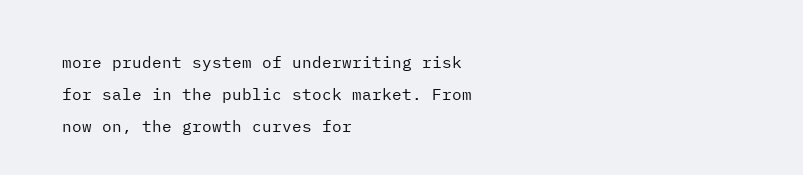more prudent system of underwriting risk for sale in the public stock market. From now on, the growth curves for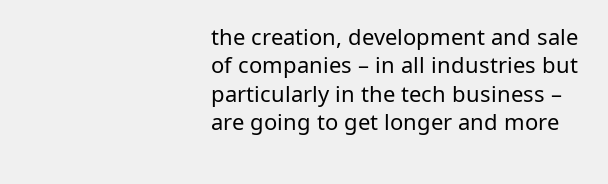the creation, development and sale of companies – in all industries but particularly in the tech business – are going to get longer and more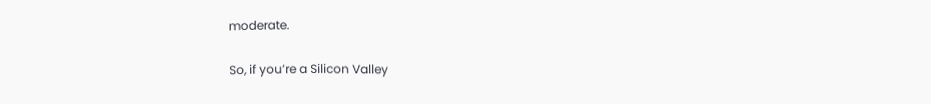moderate.

So, if you’re a Silicon Valley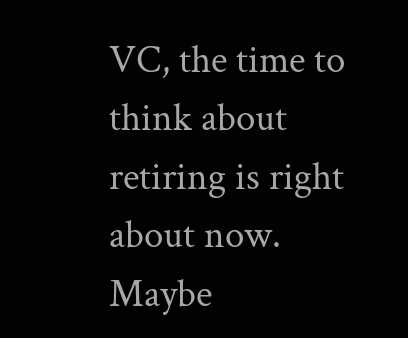VC, the time to think about retiring is right about now. Maybe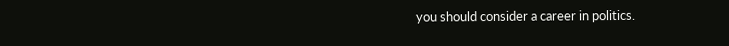you should consider a career in politics.